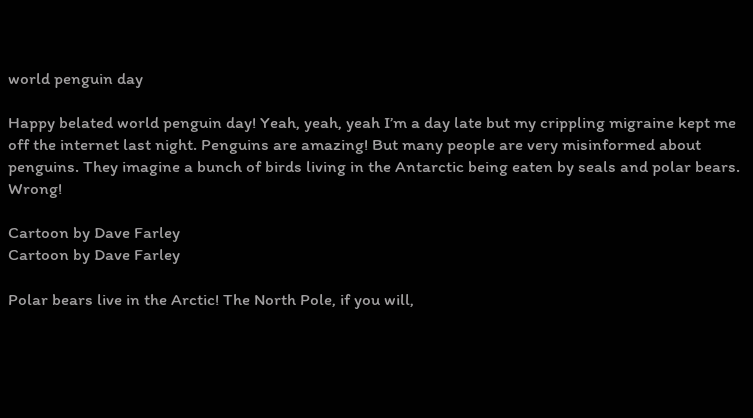world penguin day

Happy belated world penguin day! Yeah, yeah, yeah I’m a day late but my crippling migraine kept me off the internet last night. Penguins are amazing! But many people are very misinformed about penguins. They imagine a bunch of birds living in the Antarctic being eaten by seals and polar bears. Wrong!

Cartoon by Dave Farley
Cartoon by Dave Farley

Polar bears live in the Arctic! The North Pole, if you will,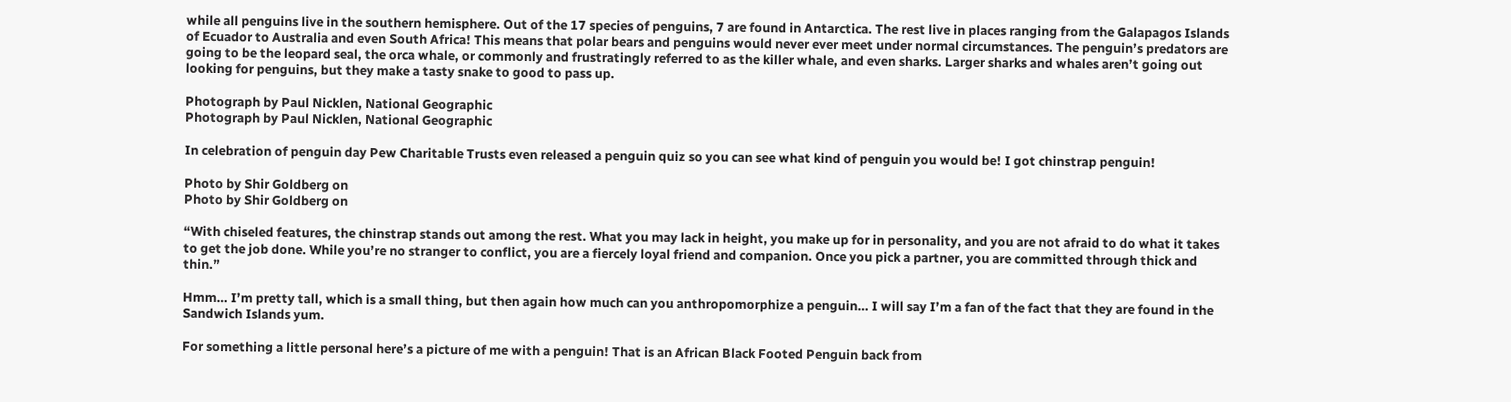while all penguins live in the southern hemisphere. Out of the 17 species of penguins, 7 are found in Antarctica. The rest live in places ranging from the Galapagos Islands of Ecuador to Australia and even South Africa! This means that polar bears and penguins would never ever meet under normal circumstances. The penguin’s predators are going to be the leopard seal, the orca whale, or commonly and frustratingly referred to as the killer whale, and even sharks. Larger sharks and whales aren’t going out looking for penguins, but they make a tasty snake to good to pass up.

Photograph by Paul Nicklen, National Geographic
Photograph by Paul Nicklen, National Geographic

In celebration of penguin day Pew Charitable Trusts even released a penguin quiz so you can see what kind of penguin you would be! I got chinstrap penguin!

Photo by Shir Goldberg on
Photo by Shir Goldberg on

“With chiseled features, the chinstrap stands out among the rest. What you may lack in height, you make up for in personality, and you are not afraid to do what it takes to get the job done. While you’re no stranger to conflict, you are a fiercely loyal friend and companion. Once you pick a partner, you are committed through thick and thin.”

Hmm… I’m pretty tall, which is a small thing, but then again how much can you anthropomorphize a penguin… I will say I’m a fan of the fact that they are found in the Sandwich Islands yum.

For something a little personal here’s a picture of me with a penguin! That is an African Black Footed Penguin back from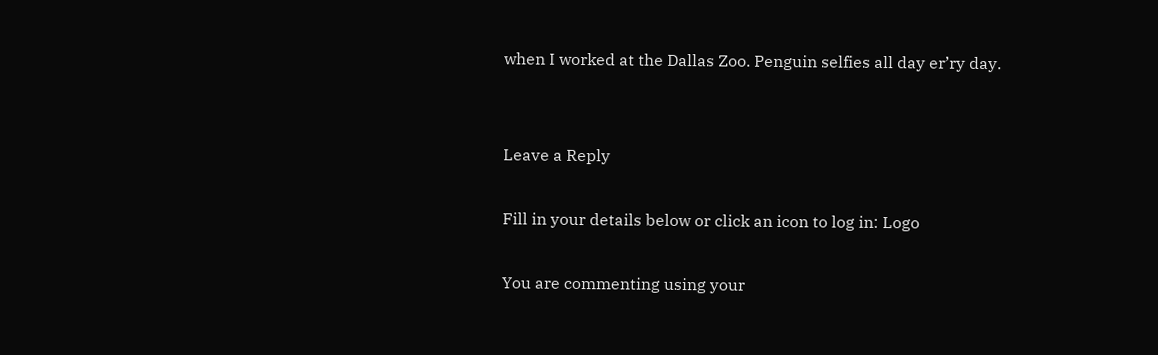when I worked at the Dallas Zoo. Penguin selfies all day er’ry day.


Leave a Reply

Fill in your details below or click an icon to log in: Logo

You are commenting using your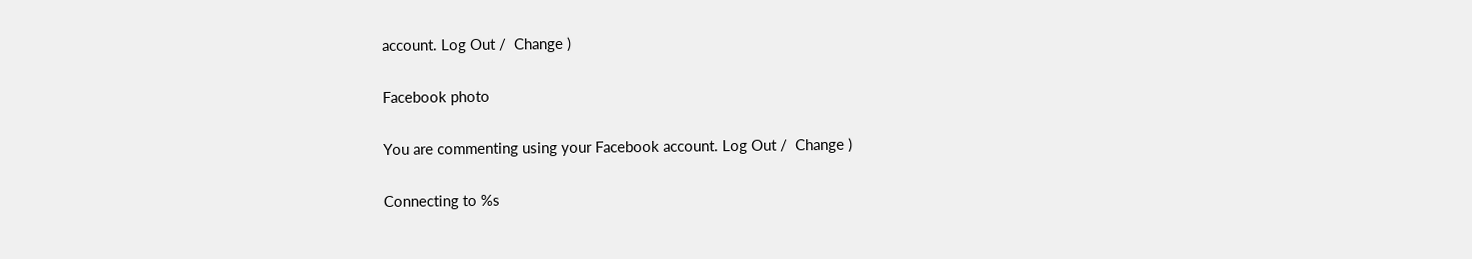account. Log Out /  Change )

Facebook photo

You are commenting using your Facebook account. Log Out /  Change )

Connecting to %s